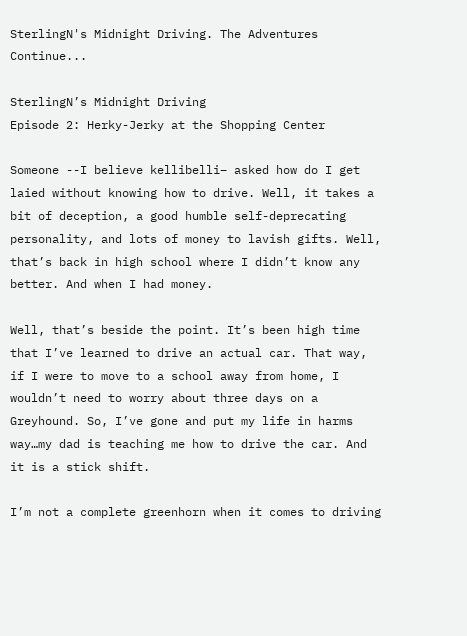SterlingN's Midnight Driving. The Adventures Continue...

SterlingN’s Midnight Driving
Episode 2: Herky-Jerky at the Shopping Center

Someone --I believe kellibelli– asked how do I get laied without knowing how to drive. Well, it takes a bit of deception, a good humble self-deprecating personality, and lots of money to lavish gifts. Well, that’s back in high school where I didn’t know any better. And when I had money.

Well, that’s beside the point. It’s been high time that I’ve learned to drive an actual car. That way, if I were to move to a school away from home, I wouldn’t need to worry about three days on a Greyhound. So, I’ve gone and put my life in harms way…my dad is teaching me how to drive the car. And it is a stick shift.

I’m not a complete greenhorn when it comes to driving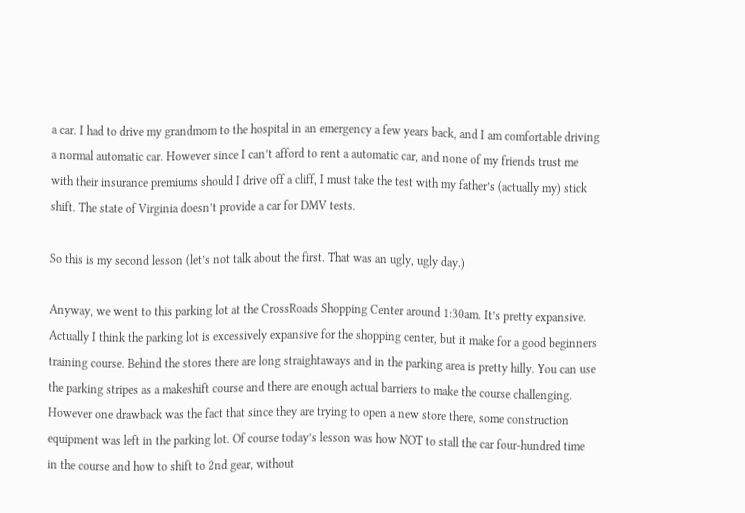a car. I had to drive my grandmom to the hospital in an emergency a few years back, and I am comfortable driving a normal automatic car. However since I can’t afford to rent a automatic car, and none of my friends trust me with their insurance premiums should I drive off a cliff, I must take the test with my father’s (actually my) stick shift. The state of Virginia doesn’t provide a car for DMV tests.

So this is my second lesson (let’s not talk about the first. That was an ugly, ugly day.)

Anyway, we went to this parking lot at the CrossRoads Shopping Center around 1:30am. It’s pretty expansive. Actually I think the parking lot is excessively expansive for the shopping center, but it make for a good beginners training course. Behind the stores there are long straightaways and in the parking area is pretty hilly. You can use the parking stripes as a makeshift course and there are enough actual barriers to make the course challenging. However one drawback was the fact that since they are trying to open a new store there, some construction equipment was left in the parking lot. Of course today’s lesson was how NOT to stall the car four-hundred time in the course and how to shift to 2nd gear, without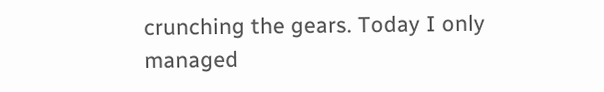crunching the gears. Today I only managed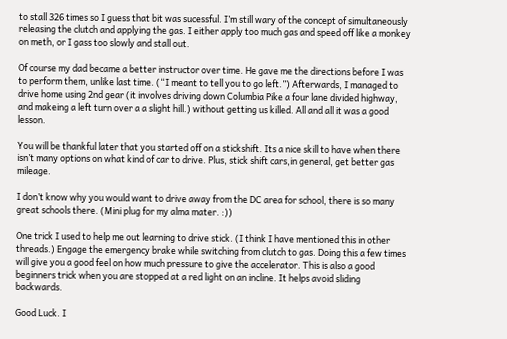to stall 326 times so I guess that bit was sucessful. I’m still wary of the concept of simultaneously releasing the clutch and applying the gas. I either apply too much gas and speed off like a monkey on meth, or I gass too slowly and stall out.

Of course my dad became a better instructor over time. He gave me the directions before I was to perform them, unlike last time. (“I meant to tell you to go left.”) Afterwards, I managed to drive home using 2nd gear (it involves driving down Columbia Pike a four lane divided highway, and makeing a left turn over a a slight hill.) without getting us killed. All and all it was a good lesson.

You will be thankful later that you started off on a stickshift. Its a nice skill to have when there isn’t many options on what kind of car to drive. Plus, stick shift cars,in general, get better gas mileage.

I don’t know why you would want to drive away from the DC area for school, there is so many great schools there. (Mini plug for my alma mater. :))

One trick I used to help me out learning to drive stick. (I think I have mentioned this in other threads.) Engage the emergency brake while switching from clutch to gas. Doing this a few times will give you a good feel on how much pressure to give the accelerator. This is also a good beginners trick when you are stopped at a red light on an incline. It helps avoid sliding backwards.

Good Luck. I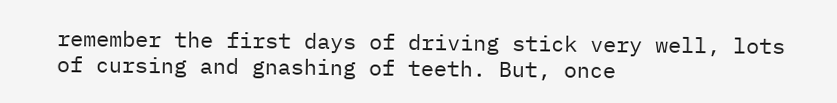remember the first days of driving stick very well, lots of cursing and gnashing of teeth. But, once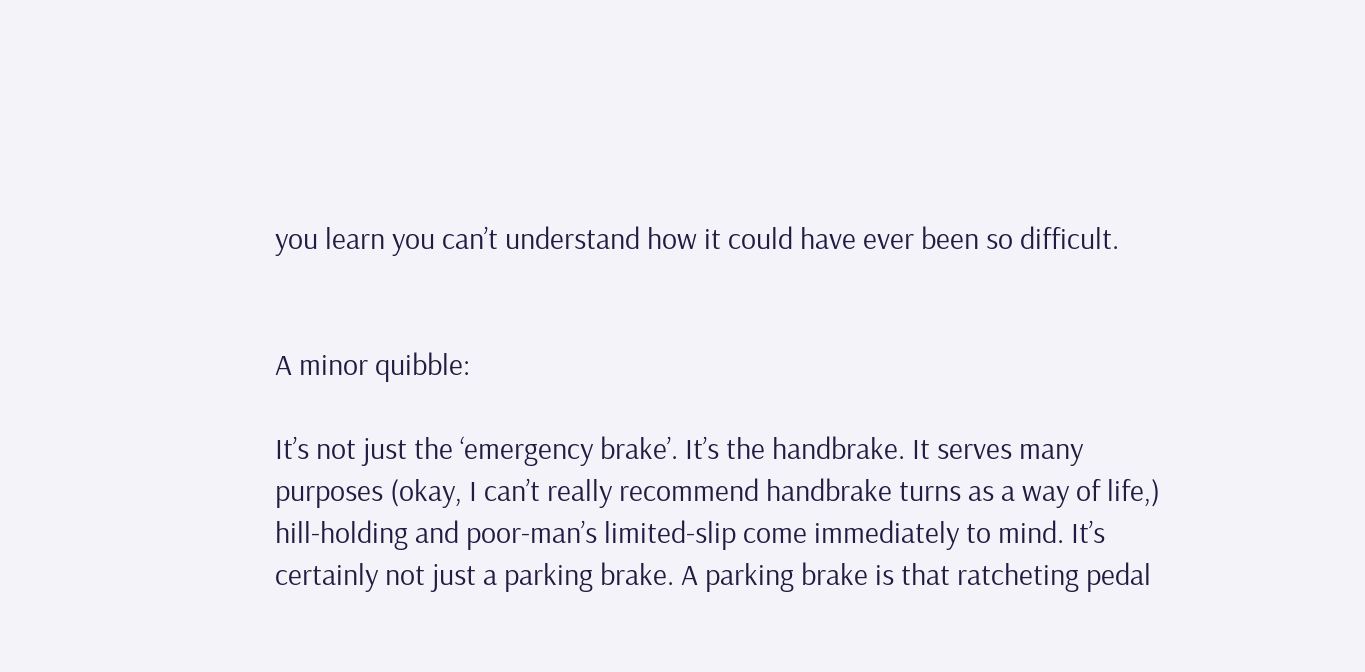you learn you can’t understand how it could have ever been so difficult.


A minor quibble:

It’s not just the ‘emergency brake’. It’s the handbrake. It serves many purposes (okay, I can’t really recommend handbrake turns as a way of life,) hill-holding and poor-man’s limited-slip come immediately to mind. It’s certainly not just a parking brake. A parking brake is that ratcheting pedal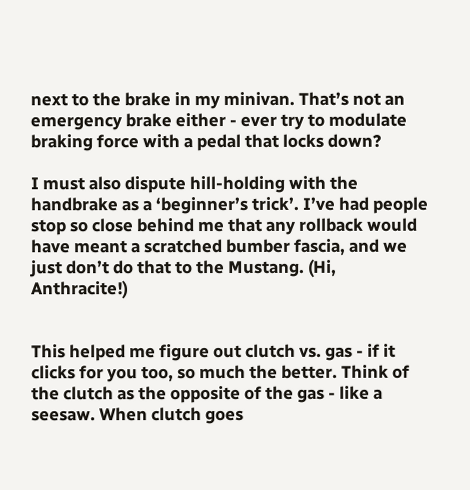next to the brake in my minivan. That’s not an emergency brake either - ever try to modulate braking force with a pedal that locks down?

I must also dispute hill-holding with the handbrake as a ‘beginner’s trick’. I’ve had people stop so close behind me that any rollback would have meant a scratched bumber fascia, and we just don’t do that to the Mustang. (Hi, Anthracite!)


This helped me figure out clutch vs. gas - if it clicks for you too, so much the better. Think of the clutch as the opposite of the gas - like a seesaw. When clutch goes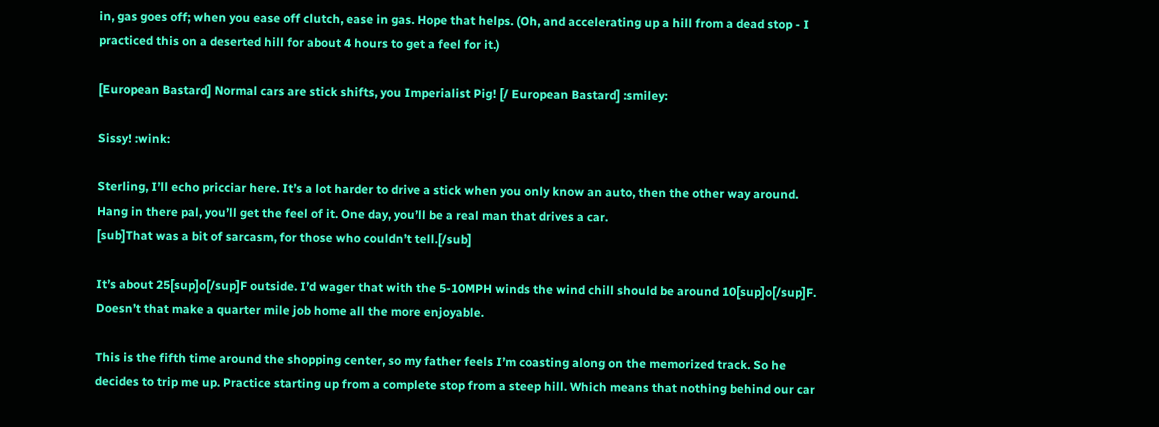in, gas goes off; when you ease off clutch, ease in gas. Hope that helps. (Oh, and accelerating up a hill from a dead stop - I practiced this on a deserted hill for about 4 hours to get a feel for it.)

[European Bastard] Normal cars are stick shifts, you Imperialist Pig! [/ European Bastard] :smiley:

Sissy! :wink:

Sterling, I’ll echo pricciar here. It’s a lot harder to drive a stick when you only know an auto, then the other way around. Hang in there pal, you’ll get the feel of it. One day, you’ll be a real man that drives a car.
[sub]That was a bit of sarcasm, for those who couldn’t tell.[/sub]

It’s about 25[sup]o[/sup]F outside. I’d wager that with the 5-10MPH winds the wind chill should be around 10[sup]o[/sup]F. Doesn’t that make a quarter mile job home all the more enjoyable.

This is the fifth time around the shopping center, so my father feels I’m coasting along on the memorized track. So he decides to trip me up. Practice starting up from a complete stop from a steep hill. Which means that nothing behind our car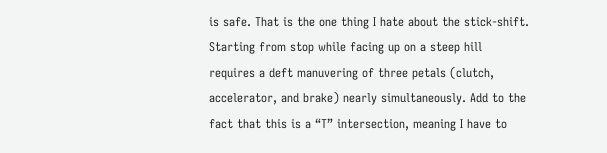is safe. That is the one thing I hate about the stick-shift. Starting from stop while facing up on a steep hill requires a deft manuvering of three petals (clutch, accelerator, and brake) nearly simultaneously. Add to the fact that this is a “T” intersection, meaning I have to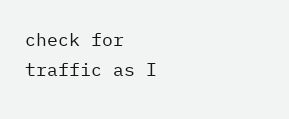check for traffic as I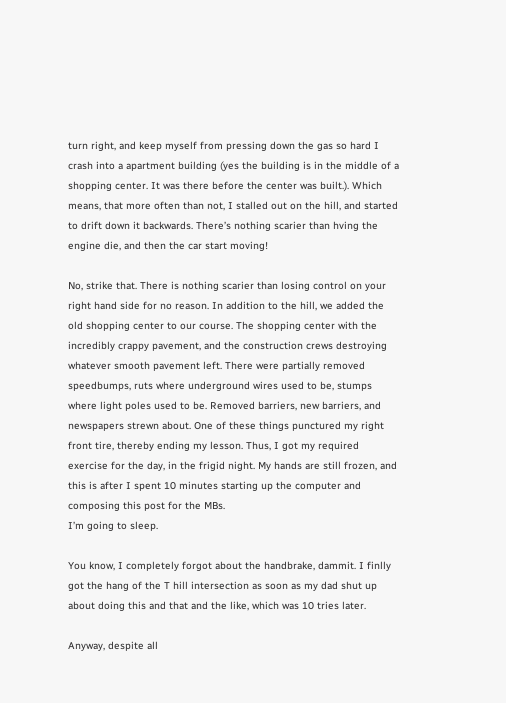turn right, and keep myself from pressing down the gas so hard I crash into a apartment building (yes the building is in the middle of a shopping center. It was there before the center was built.). Which means, that more often than not, I stalled out on the hill, and started to drift down it backwards. There’s nothing scarier than hving the engine die, and then the car start moving!

No, strike that. There is nothing scarier than losing control on your right hand side for no reason. In addition to the hill, we added the old shopping center to our course. The shopping center with the incredibly crappy pavement, and the construction crews destroying whatever smooth pavement left. There were partially removed speedbumps, ruts where underground wires used to be, stumps where light poles used to be. Removed barriers, new barriers, and newspapers strewn about. One of these things punctured my right front tire, thereby ending my lesson. Thus, I got my required exercise for the day, in the frigid night. My hands are still frozen, and this is after I spent 10 minutes starting up the computer and composing this post for the MBs.
I’m going to sleep.

You know, I completely forgot about the handbrake, dammit. I finlly got the hang of the T hill intersection as soon as my dad shut up about doing this and that and the like, which was 10 tries later.

Anyway, despite all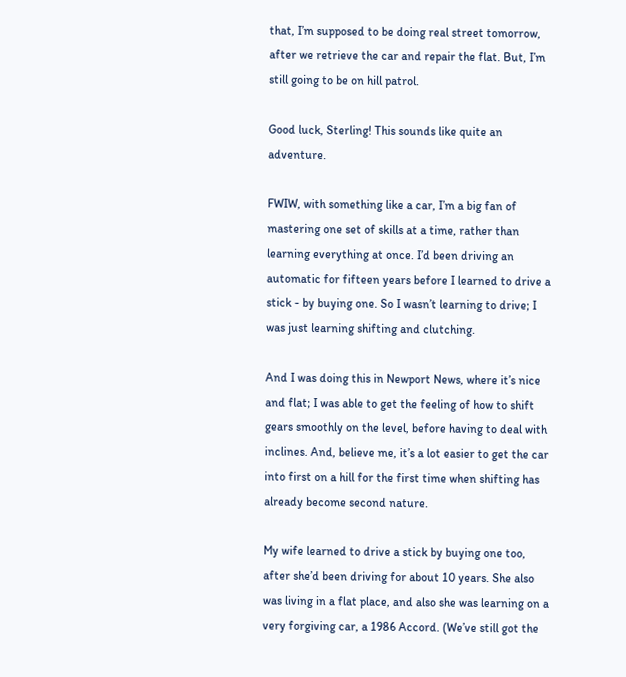that, I’m supposed to be doing real street tomorrow, after we retrieve the car and repair the flat. But, I’m still going to be on hill patrol.

Good luck, Sterling! This sounds like quite an adventure.

FWIW, with something like a car, I’m a big fan of mastering one set of skills at a time, rather than learning everything at once. I’d been driving an automatic for fifteen years before I learned to drive a stick - by buying one. So I wasn’t learning to drive; I was just learning shifting and clutching.

And I was doing this in Newport News, where it’s nice and flat; I was able to get the feeling of how to shift gears smoothly on the level, before having to deal with inclines. And, believe me, it’s a lot easier to get the car into first on a hill for the first time when shifting has already become second nature.

My wife learned to drive a stick by buying one too, after she’d been driving for about 10 years. She also was living in a flat place, and also she was learning on a very forgiving car, a 1986 Accord. (We’ve still got the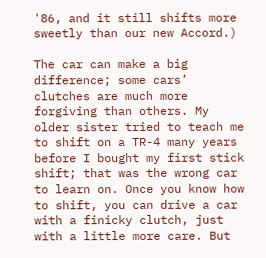'86, and it still shifts more sweetly than our new Accord.)

The car can make a big difference; some cars’ clutches are much more forgiving than others. My older sister tried to teach me to shift on a TR-4 many years before I bought my first stick shift; that was the wrong car to learn on. Once you know how to shift, you can drive a car with a finicky clutch, just with a little more care. But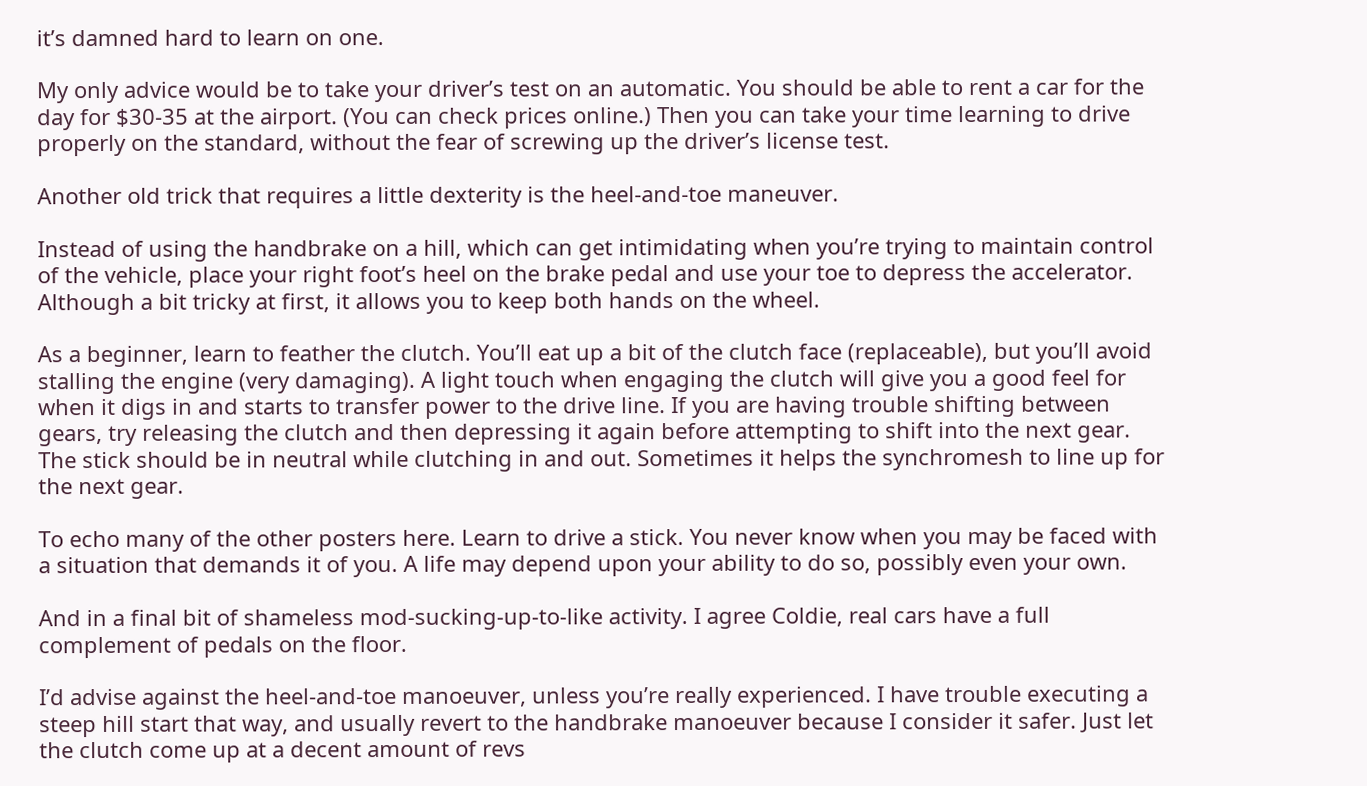it’s damned hard to learn on one.

My only advice would be to take your driver’s test on an automatic. You should be able to rent a car for the day for $30-35 at the airport. (You can check prices online.) Then you can take your time learning to drive properly on the standard, without the fear of screwing up the driver’s license test.

Another old trick that requires a little dexterity is the heel-and-toe maneuver.

Instead of using the handbrake on a hill, which can get intimidating when you’re trying to maintain control of the vehicle, place your right foot’s heel on the brake pedal and use your toe to depress the accelerator. Although a bit tricky at first, it allows you to keep both hands on the wheel.

As a beginner, learn to feather the clutch. You’ll eat up a bit of the clutch face (replaceable), but you’ll avoid stalling the engine (very damaging). A light touch when engaging the clutch will give you a good feel for when it digs in and starts to transfer power to the drive line. If you are having trouble shifting between gears, try releasing the clutch and then depressing it again before attempting to shift into the next gear. The stick should be in neutral while clutching in and out. Sometimes it helps the synchromesh to line up for the next gear.

To echo many of the other posters here. Learn to drive a stick. You never know when you may be faced with a situation that demands it of you. A life may depend upon your ability to do so, possibly even your own.

And in a final bit of shameless mod-sucking-up-to-like activity. I agree Coldie, real cars have a full complement of pedals on the floor.

I’d advise against the heel-and-toe manoeuver, unless you’re really experienced. I have trouble executing a steep hill start that way, and usually revert to the handbrake manoeuver because I consider it safer. Just let the clutch come up at a decent amount of revs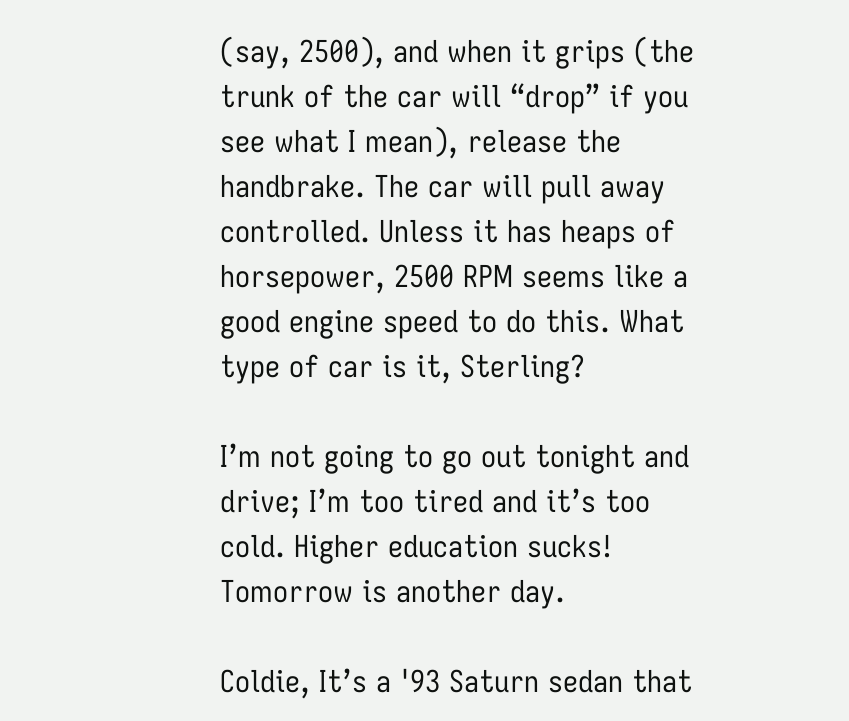(say, 2500), and when it grips (the trunk of the car will “drop” if you see what I mean), release the handbrake. The car will pull away controlled. Unless it has heaps of horsepower, 2500 RPM seems like a good engine speed to do this. What type of car is it, Sterling?

I’m not going to go out tonight and drive; I’m too tired and it’s too cold. Higher education sucks! Tomorrow is another day.

Coldie, It’s a '93 Saturn sedan that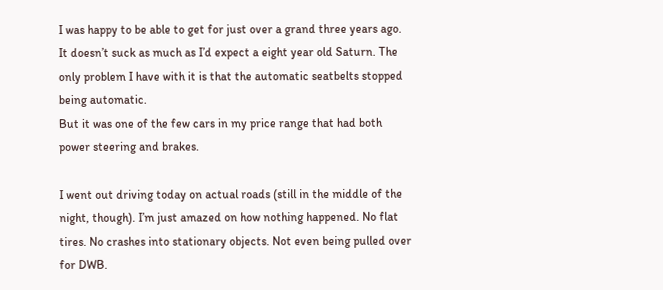I was happy to be able to get for just over a grand three years ago. It doesn’t suck as much as I’d expect a eight year old Saturn. The only problem I have with it is that the automatic seatbelts stopped being automatic.
But it was one of the few cars in my price range that had both power steering and brakes.

I went out driving today on actual roads (still in the middle of the night, though). I’m just amazed on how nothing happened. No flat tires. No crashes into stationary objects. Not even being pulled over for DWB.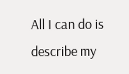All I can do is describe my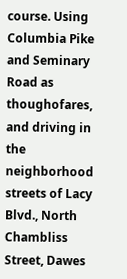course. Using Columbia Pike and Seminary Road as thoughofares, and driving in the neighborhood streets of Lacy Blvd., North Chambliss Street, Dawes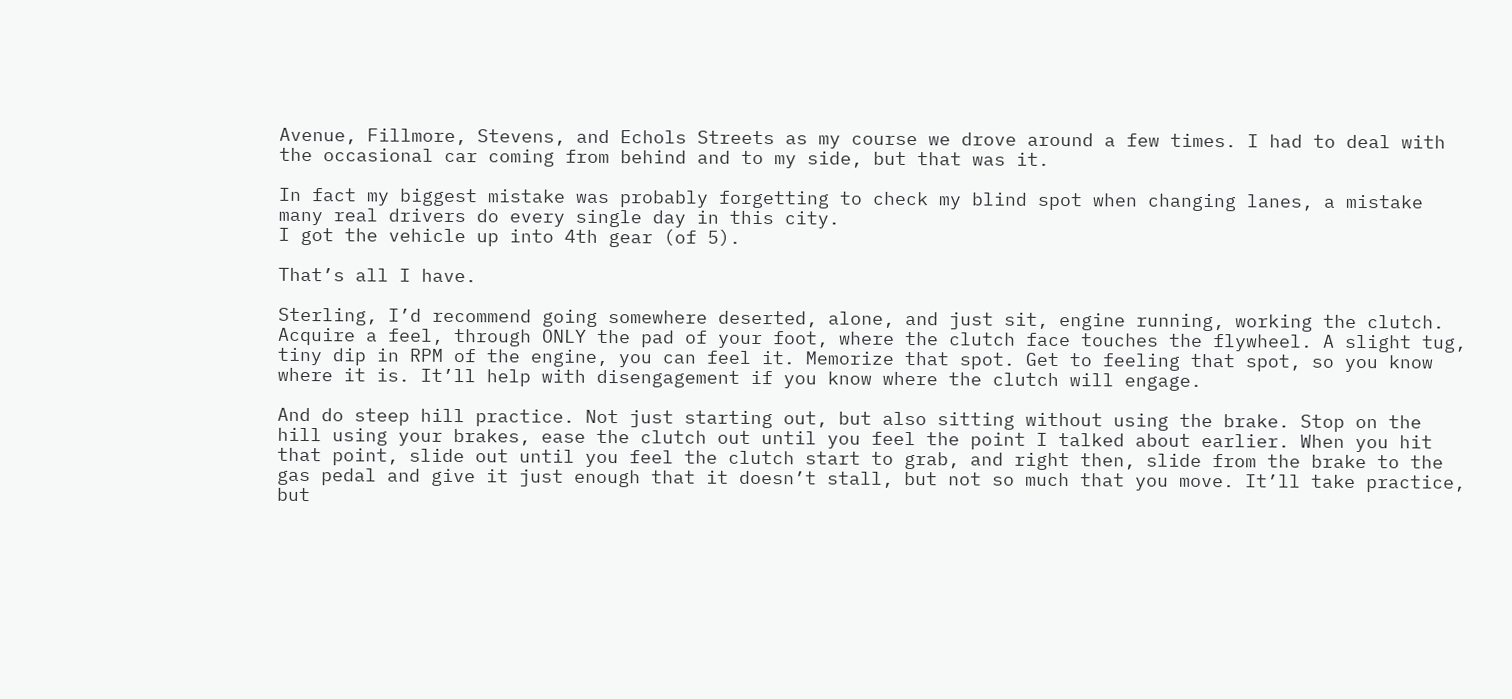Avenue, Fillmore, Stevens, and Echols Streets as my course we drove around a few times. I had to deal with the occasional car coming from behind and to my side, but that was it.

In fact my biggest mistake was probably forgetting to check my blind spot when changing lanes, a mistake many real drivers do every single day in this city.
I got the vehicle up into 4th gear (of 5).

That’s all I have.

Sterling, I’d recommend going somewhere deserted, alone, and just sit, engine running, working the clutch. Acquire a feel, through ONLY the pad of your foot, where the clutch face touches the flywheel. A slight tug, tiny dip in RPM of the engine, you can feel it. Memorize that spot. Get to feeling that spot, so you know where it is. It’ll help with disengagement if you know where the clutch will engage.

And do steep hill practice. Not just starting out, but also sitting without using the brake. Stop on the hill using your brakes, ease the clutch out until you feel the point I talked about earlier. When you hit that point, slide out until you feel the clutch start to grab, and right then, slide from the brake to the gas pedal and give it just enough that it doesn’t stall, but not so much that you move. It’ll take practice, but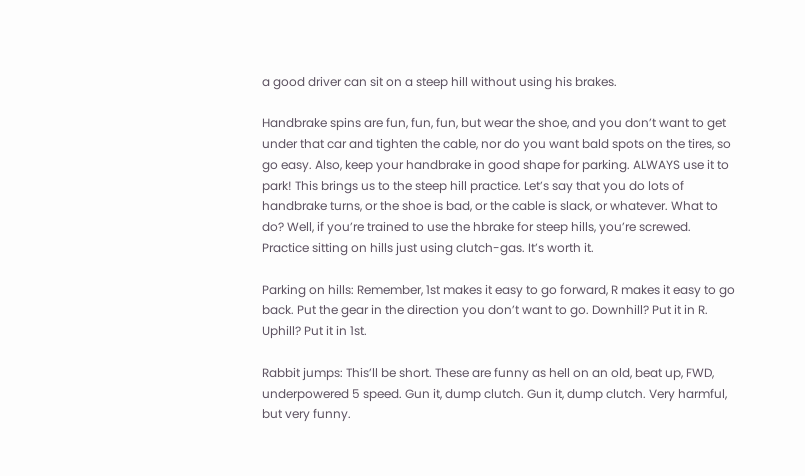a good driver can sit on a steep hill without using his brakes.

Handbrake spins are fun, fun, fun, but wear the shoe, and you don’t want to get under that car and tighten the cable, nor do you want bald spots on the tires, so go easy. Also, keep your handbrake in good shape for parking. ALWAYS use it to park! This brings us to the steep hill practice. Let’s say that you do lots of handbrake turns, or the shoe is bad, or the cable is slack, or whatever. What to do? Well, if you’re trained to use the hbrake for steep hills, you’re screwed. Practice sitting on hills just using clutch-gas. It’s worth it.

Parking on hills: Remember, 1st makes it easy to go forward, R makes it easy to go back. Put the gear in the direction you don’t want to go. Downhill? Put it in R. Uphill? Put it in 1st.

Rabbit jumps: This’ll be short. These are funny as hell on an old, beat up, FWD, underpowered 5 speed. Gun it, dump clutch. Gun it, dump clutch. Very harmful, but very funny.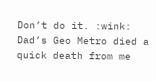Don’t do it. :wink: Dad’s Geo Metro died a quick death from me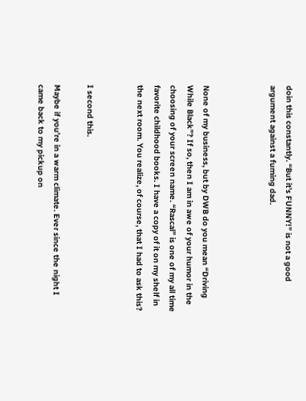doin this constantly. “But it’s FUNNY!” is not a good argument against a fuming dad.



None of my business, but by DWB do you mean “Driving While Black”? If so, then I am in awe of your humor in the choosing of your screen name. “Rascal” is one of my all time favorite childhood books. I have a copy of it on my shelf in the next room. You realize, of course, that I had to ask this?


I second this.

Maybe if you’re in a warm climate. Ever since the night I came back to my pickup on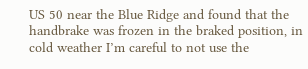US 50 near the Blue Ridge and found that the handbrake was frozen in the braked position, in cold weather I’m careful to not use the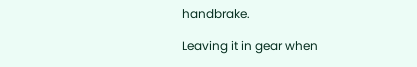handbrake.

Leaving it in gear when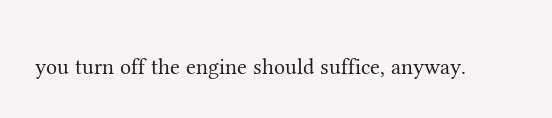you turn off the engine should suffice, anyway.